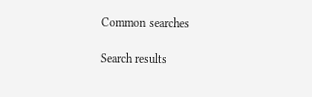Common searches

Search results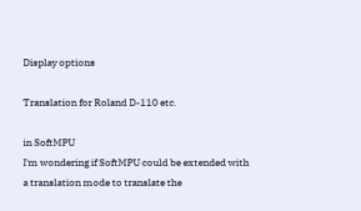Display options

Translation for Roland D-110 etc.

in SoftMPU
I'm wondering if SoftMPU could be extended with a translation mode to translate the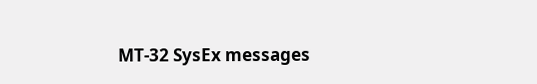MT-32 SysEx messages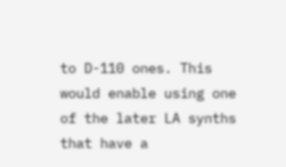to D-110 ones. This would enable using one of the later LA synths that have a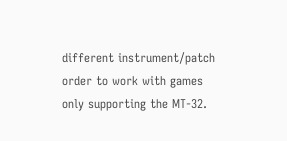different instrument/patch order to work with games only supporting the MT-32.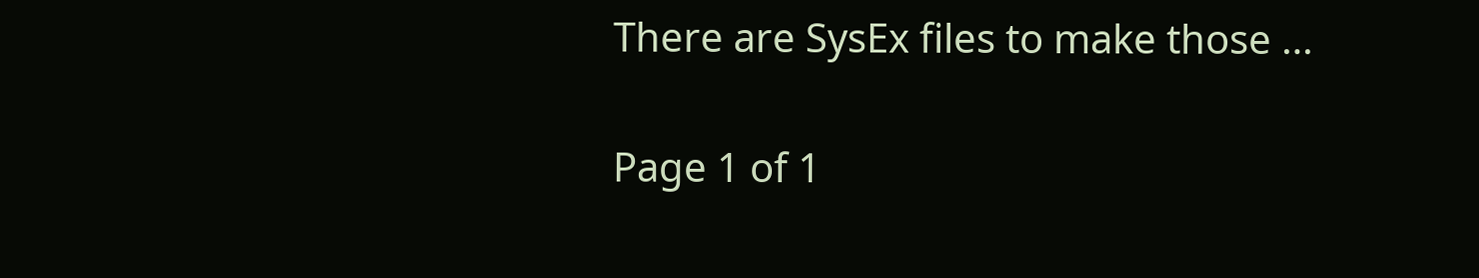There are SysEx files to make those …

Page 1 of 1